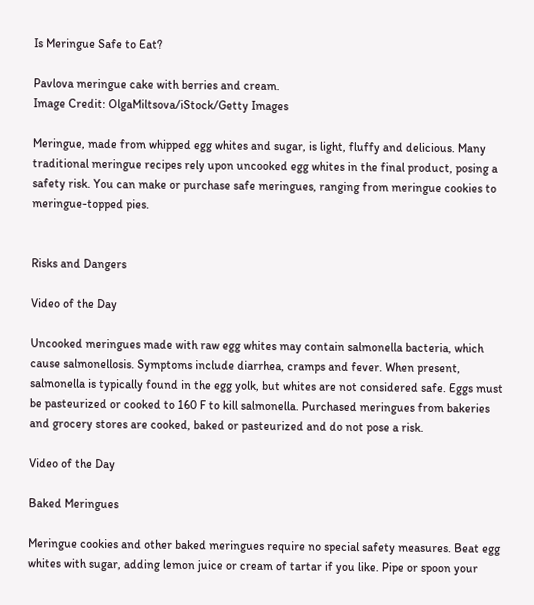Is Meringue Safe to Eat?

Pavlova meringue cake with berries and cream.
Image Credit: OlgaMiltsova/iStock/Getty Images

Meringue, made from whipped egg whites and sugar, is light, fluffy and delicious. Many traditional meringue recipes rely upon uncooked egg whites in the final product, posing a safety risk. You can make or purchase safe meringues, ranging from meringue cookies to meringue-topped pies.


Risks and Dangers

Video of the Day

Uncooked meringues made with raw egg whites may contain salmonella bacteria, which cause salmonellosis. Symptoms include diarrhea, cramps and fever. When present, salmonella is typically found in the egg yolk, but whites are not considered safe. Eggs must be pasteurized or cooked to 160 F to kill salmonella. Purchased meringues from bakeries and grocery stores are cooked, baked or pasteurized and do not pose a risk.

Video of the Day

Baked Meringues

Meringue cookies and other baked meringues require no special safety measures. Beat egg whites with sugar, adding lemon juice or cream of tartar if you like. Pipe or spoon your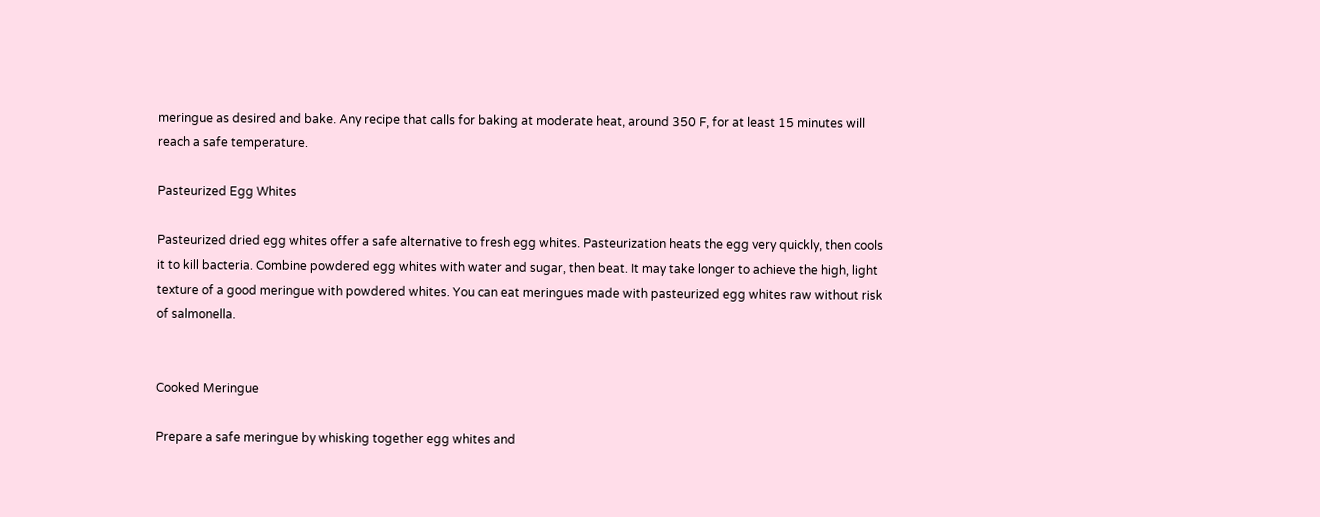meringue as desired and bake. Any recipe that calls for baking at moderate heat, around 350 F, for at least 15 minutes will reach a safe temperature.

Pasteurized Egg Whites

Pasteurized dried egg whites offer a safe alternative to fresh egg whites. Pasteurization heats the egg very quickly, then cools it to kill bacteria. Combine powdered egg whites with water and sugar, then beat. It may take longer to achieve the high, light texture of a good meringue with powdered whites. You can eat meringues made with pasteurized egg whites raw without risk of salmonella.


Cooked Meringue

Prepare a safe meringue by whisking together egg whites and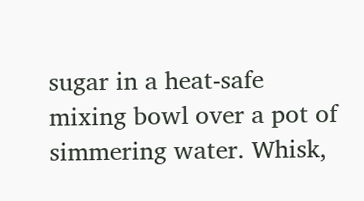sugar in a heat-safe mixing bowl over a pot of simmering water. Whisk,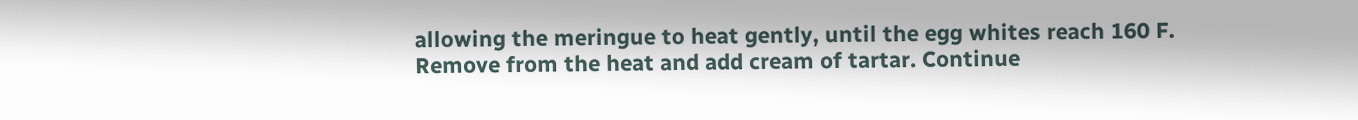allowing the meringue to heat gently, until the egg whites reach 160 F. Remove from the heat and add cream of tartar. Continue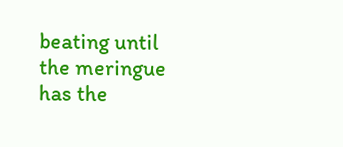beating until the meringue has the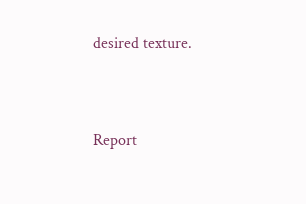desired texture.




Report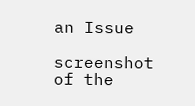an Issue

screenshot of the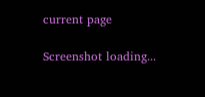current page

Screenshot loading...